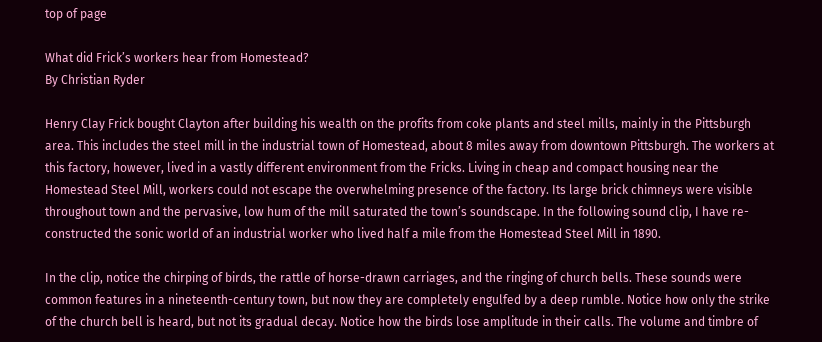top of page

What did Frick’s workers hear from Homestead?
By Christian Ryder

Henry Clay Frick bought Clayton after building his wealth on the profits from coke plants and steel mills, mainly in the Pittsburgh area. This includes the steel mill in the industrial town of Homestead, about 8 miles away from downtown Pittsburgh. The workers at this factory, however, lived in a vastly different environment from the Fricks. Living in cheap and compact housing near the Homestead Steel Mill, workers could not escape the overwhelming presence of the factory. Its large brick chimneys were visible throughout town and the pervasive, low hum of the mill saturated the town’s soundscape. In the following sound clip, I have re-constructed the sonic world of an industrial worker who lived half a mile from the Homestead Steel Mill in 1890.

In the clip, notice the chirping of birds, the rattle of horse-drawn carriages, and the ringing of church bells. These sounds were common features in a nineteenth-century town, but now they are completely engulfed by a deep rumble. Notice how only the strike of the church bell is heard, but not its gradual decay. Notice how the birds lose amplitude in their calls. The volume and timbre of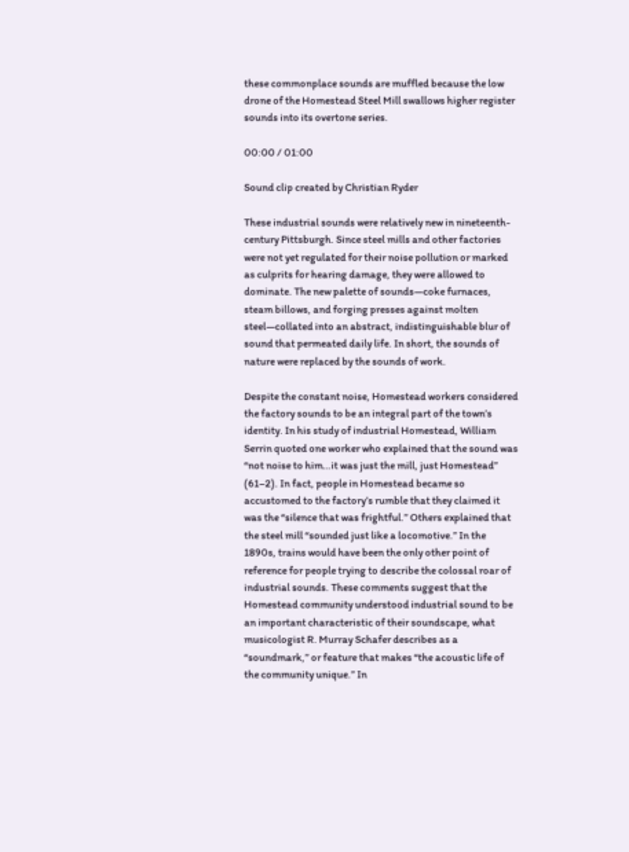these commonplace sounds are muffled because the low drone of the Homestead Steel Mill swallows higher register sounds into its overtone series.

00:00 / 01:00

Sound clip created by Christian Ryder

These industrial sounds were relatively new in nineteenth-century Pittsburgh. Since steel mills and other factories were not yet regulated for their noise pollution or marked as culprits for hearing damage, they were allowed to dominate. The new palette of sounds—coke furnaces, steam billows, and forging presses against molten steel—collated into an abstract, indistinguishable blur of sound that permeated daily life. In short, the sounds of nature were replaced by the sounds of work.

Despite the constant noise, Homestead workers considered the factory sounds to be an integral part of the town’s identity. In his study of industrial Homestead, William Serrin quoted one worker who explained that the sound was “not noise to him…it was just the mill, just Homestead” (61–2). In fact, people in Homestead became so accustomed to the factory’s rumble that they claimed it was the “silence that was frightful.” Others explained that the steel mill “sounded just like a locomotive.” In the 1890s, trains would have been the only other point of reference for people trying to describe the colossal roar of industrial sounds. These comments suggest that the Homestead community understood industrial sound to be an important characteristic of their soundscape, what musicologist R. Murray Schafer describes as a “soundmark,” or feature that makes “the acoustic life of the community unique.” In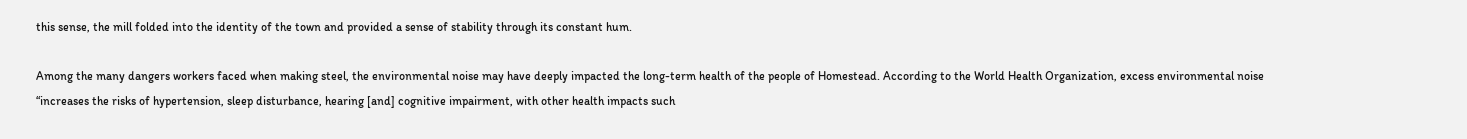this sense, the mill folded into the identity of the town and provided a sense of stability through its constant hum.

Among the many dangers workers faced when making steel, the environmental noise may have deeply impacted the long-term health of the people of Homestead. According to the World Health Organization, excess environmental noise “increases the risks of hypertension, sleep disturbance, hearing [and] cognitive impairment, with other health impacts such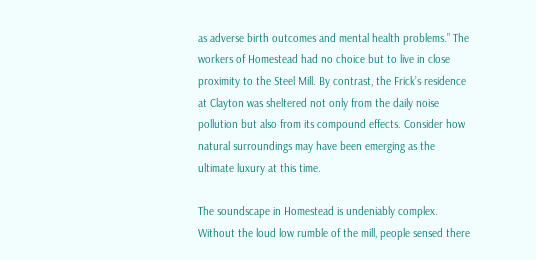as adverse birth outcomes and mental health problems.” The workers of Homestead had no choice but to live in close proximity to the Steel Mill. By contrast, the Frick’s residence at Clayton was sheltered not only from the daily noise pollution but also from its compound effects. Consider how natural surroundings may have been emerging as the ultimate luxury at this time.

The soundscape in Homestead is undeniably complex. Without the loud low rumble of the mill, people sensed there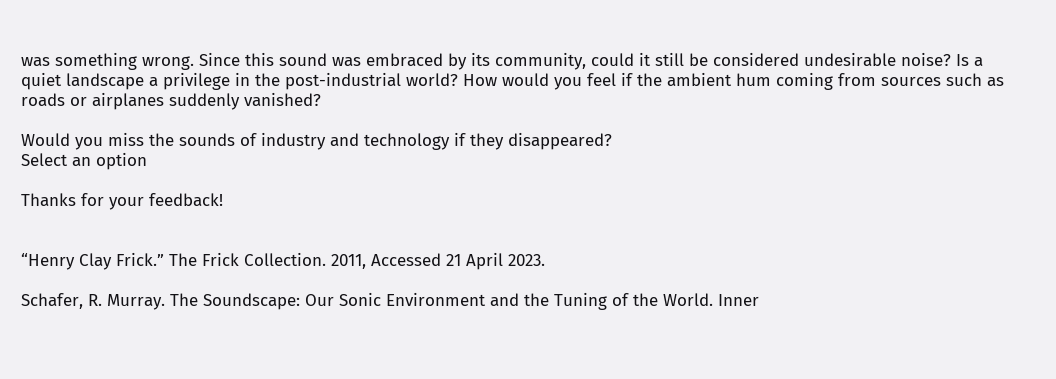was something wrong. Since this sound was embraced by its community, could it still be considered undesirable noise? Is a quiet landscape a privilege in the post-industrial world? How would you feel if the ambient hum coming from sources such as roads or airplanes suddenly vanished?

Would you miss the sounds of industry and technology if they disappeared?
Select an option

Thanks for your feedback!


“Henry Clay Frick.” The Frick Collection. 2011, Accessed 21 April 2023.

Schafer, R. Murray. The Soundscape: Our Sonic Environment and the Tuning of the World. Inner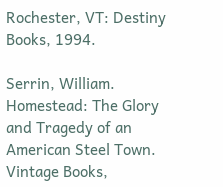Rochester, VT: Destiny Books, 1994.

Serrin, William. Homestead: The Glory and Tragedy of an American Steel Town. Vintage Books,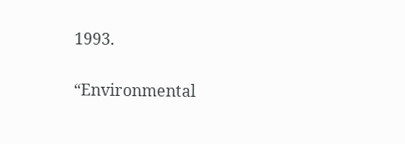1993.

“Environmental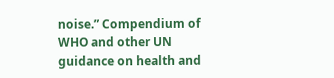noise.” Compendium of WHO and other UN guidance on health and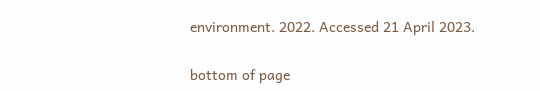environment. 2022. Accessed 21 April 2023.

bottom of page